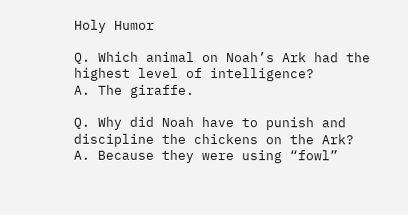Holy Humor

Q. Which animal on Noah’s Ark had the highest level of intelligence?
A. The giraffe.

Q. Why did Noah have to punish and discipline the chickens on the Ark?
A. Because they were using “fowl”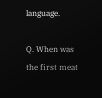language.

Q. When was the first meat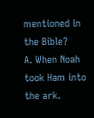mentioned in the Bible?
A. When Noah took Ham into the ark.